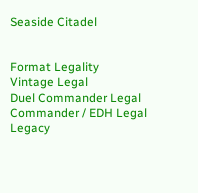Seaside Citadel


Format Legality
Vintage Legal
Duel Commander Legal
Commander / EDH Legal
Legacy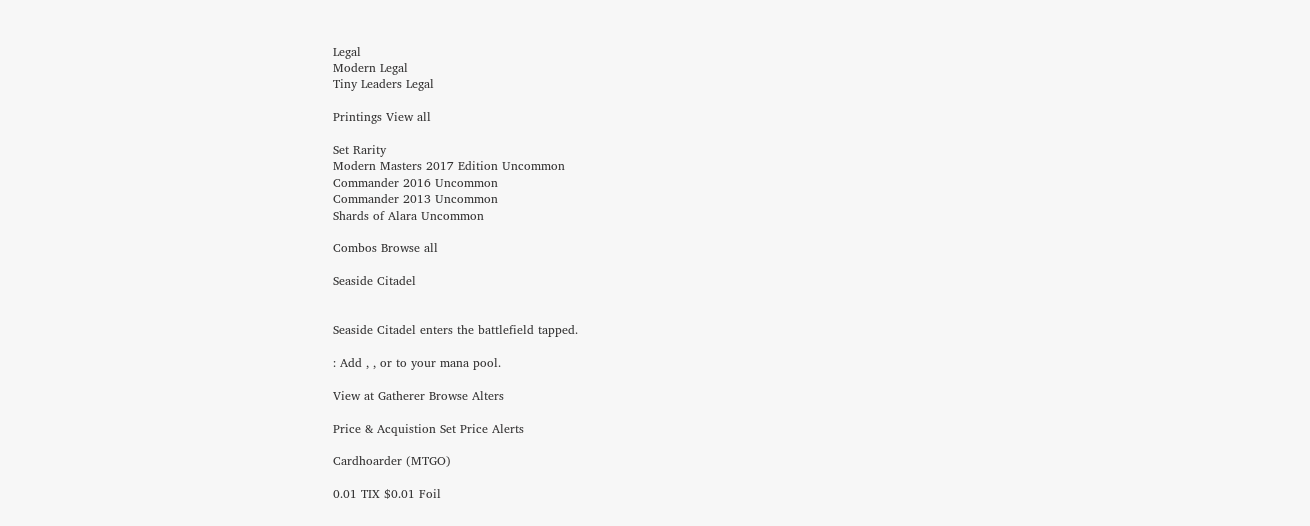Legal
Modern Legal
Tiny Leaders Legal

Printings View all

Set Rarity
Modern Masters 2017 Edition Uncommon
Commander 2016 Uncommon
Commander 2013 Uncommon
Shards of Alara Uncommon

Combos Browse all

Seaside Citadel


Seaside Citadel enters the battlefield tapped.

: Add , , or to your mana pool.

View at Gatherer Browse Alters

Price & Acquistion Set Price Alerts

Cardhoarder (MTGO)

0.01 TIX $0.01 Foil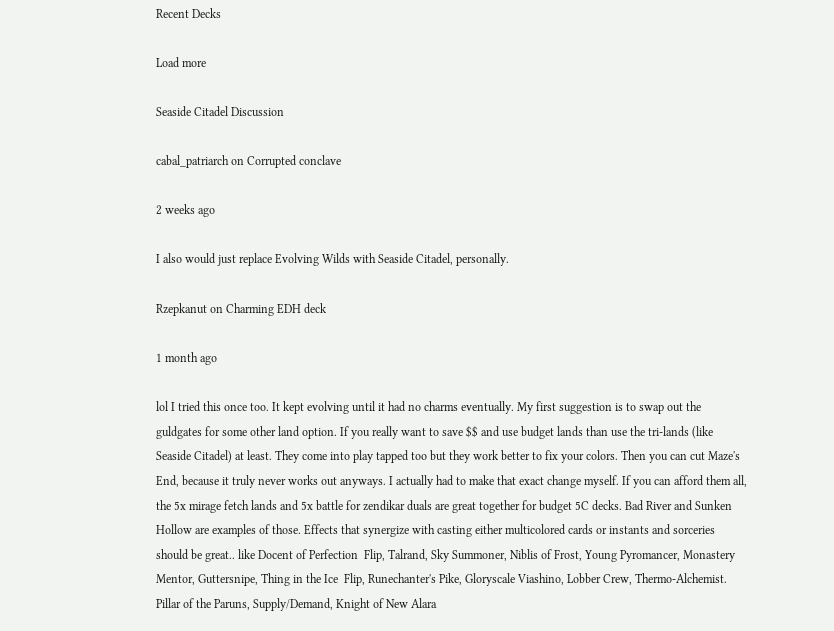Recent Decks

Load more

Seaside Citadel Discussion

cabal_patriarch on Corrupted conclave

2 weeks ago

I also would just replace Evolving Wilds with Seaside Citadel, personally.

Rzepkanut on Charming EDH deck

1 month ago

lol I tried this once too. It kept evolving until it had no charms eventually. My first suggestion is to swap out the guldgates for some other land option. If you really want to save $$ and use budget lands than use the tri-lands (like Seaside Citadel) at least. They come into play tapped too but they work better to fix your colors. Then you can cut Maze's End, because it truly never works out anyways. I actually had to make that exact change myself. If you can afford them all, the 5x mirage fetch lands and 5x battle for zendikar duals are great together for budget 5C decks. Bad River and Sunken Hollow are examples of those. Effects that synergize with casting either multicolored cards or instants and sorceries should be great.. like Docent of Perfection  Flip, Talrand, Sky Summoner, Niblis of Frost, Young Pyromancer, Monastery Mentor, Guttersnipe, Thing in the Ice  Flip, Runechanter's Pike, Gloryscale Viashino, Lobber Crew, Thermo-Alchemist. Pillar of the Paruns, Supply/Demand, Knight of New Alara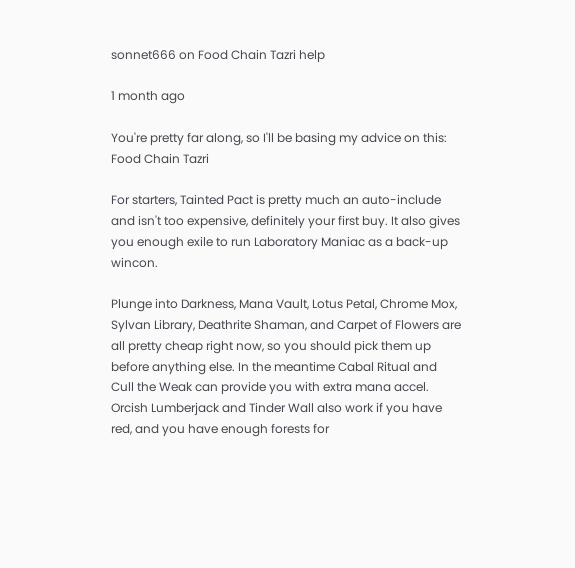sonnet666 on Food Chain Tazri help

1 month ago

You're pretty far along, so I'll be basing my advice on this: Food Chain Tazri

For starters, Tainted Pact is pretty much an auto-include and isn't too expensive, definitely your first buy. It also gives you enough exile to run Laboratory Maniac as a back-up wincon.

Plunge into Darkness, Mana Vault, Lotus Petal, Chrome Mox, Sylvan Library, Deathrite Shaman, and Carpet of Flowers are all pretty cheap right now, so you should pick them up before anything else. In the meantime Cabal Ritual and Cull the Weak can provide you with extra mana accel. Orcish Lumberjack and Tinder Wall also work if you have red, and you have enough forests for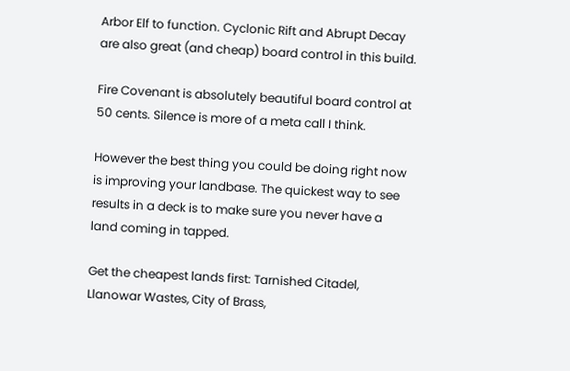Arbor Elf to function. Cyclonic Rift and Abrupt Decay are also great (and cheap) board control in this build.

Fire Covenant is absolutely beautiful board control at 50 cents. Silence is more of a meta call I think.

However the best thing you could be doing right now is improving your landbase. The quickest way to see results in a deck is to make sure you never have a land coming in tapped.

Get the cheapest lands first: Tarnished Citadel, Llanowar Wastes, City of Brass,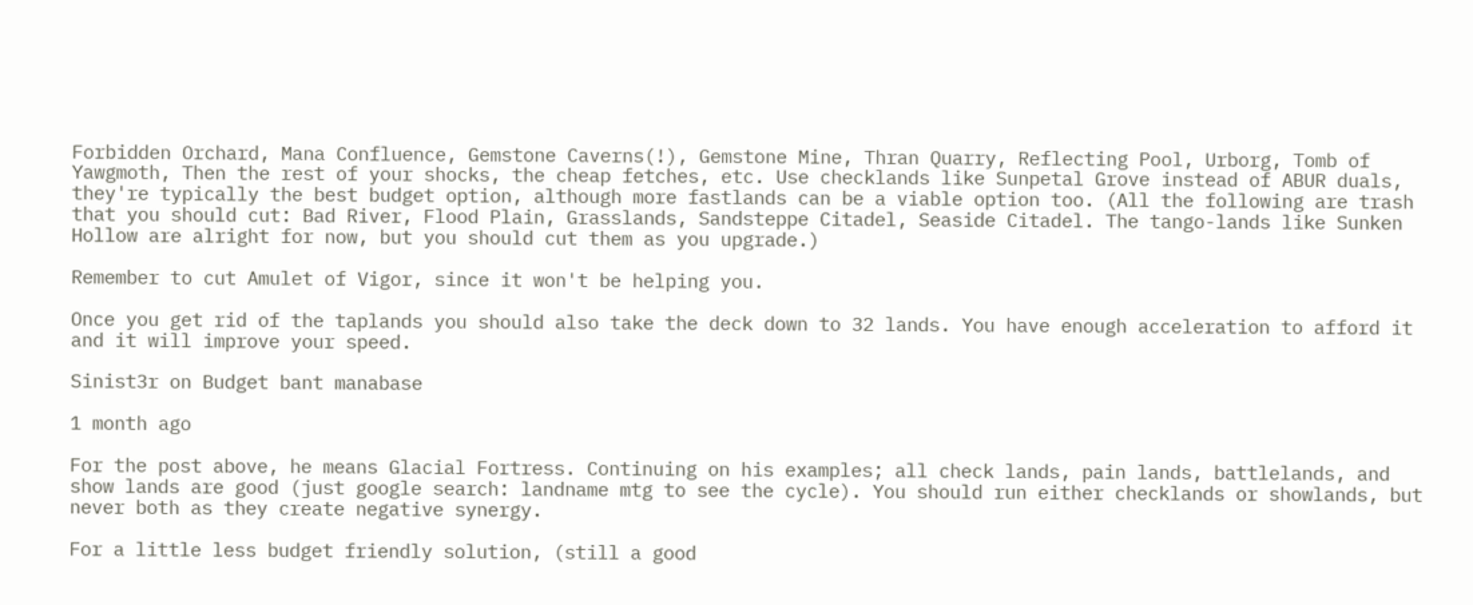Forbidden Orchard, Mana Confluence, Gemstone Caverns(!), Gemstone Mine, Thran Quarry, Reflecting Pool, Urborg, Tomb of Yawgmoth, Then the rest of your shocks, the cheap fetches, etc. Use checklands like Sunpetal Grove instead of ABUR duals, they're typically the best budget option, although more fastlands can be a viable option too. (All the following are trash that you should cut: Bad River, Flood Plain, Grasslands, Sandsteppe Citadel, Seaside Citadel. The tango-lands like Sunken Hollow are alright for now, but you should cut them as you upgrade.)

Remember to cut Amulet of Vigor, since it won't be helping you.

Once you get rid of the taplands you should also take the deck down to 32 lands. You have enough acceleration to afford it and it will improve your speed.

Sinist3r on Budget bant manabase

1 month ago

For the post above, he means Glacial Fortress. Continuing on his examples; all check lands, pain lands, battlelands, and show lands are good (just google search: landname mtg to see the cycle). You should run either checklands or showlands, but never both as they create negative synergy.

For a little less budget friendly solution, (still a good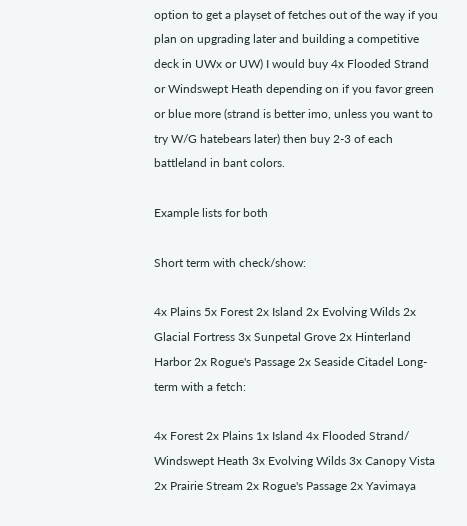option to get a playset of fetches out of the way if you plan on upgrading later and building a competitive deck in UWx or UW) I would buy 4x Flooded Strand or Windswept Heath depending on if you favor green or blue more (strand is better imo, unless you want to try W/G hatebears later) then buy 2-3 of each battleland in bant colors.

Example lists for both

Short term with check/show:

4x Plains 5x Forest 2x Island 2x Evolving Wilds 2x Glacial Fortress 3x Sunpetal Grove 2x Hinterland Harbor 2x Rogue's Passage 2x Seaside Citadel Long-term with a fetch:

4x Forest 2x Plains 1x Island 4x Flooded Strand/ Windswept Heath 3x Evolving Wilds 3x Canopy Vista 2x Prairie Stream 2x Rogue's Passage 2x Yavimaya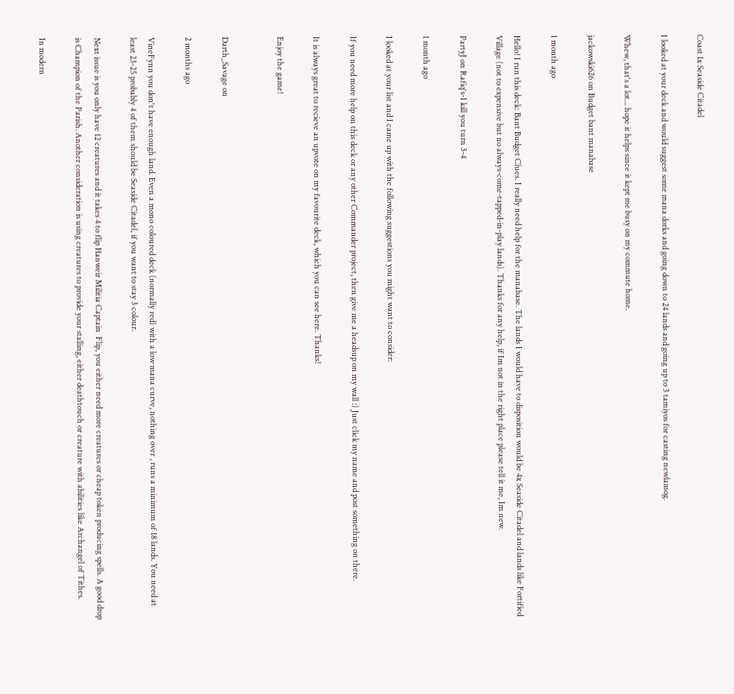Coast 1x Seaside Citadel

I looked at your deck and would suggest some mana dorks and going down to 24 lands and going up to 3 tamiyos for casting newlamog.

Whew, that's a lot... hope it helps since it kept me busy on my commute home.

jackowski626 on Budget bant manabase

1 month ago

Hello! I run this deck: Bant Budget Clues. I really need help for the manabase. The lands I would have to disposition would be 4x Seaside Citadel and lands like Fortified Village (not to expensive but no always-come-tapped-in-play lands). Thanks for any help, if Im not in the right place please tell it me, Im new.

PartyJ on Rafiq's-I kill you turn 3-4

1 month ago

I looked at your list and I came up with the following suggestions you might want to consider:

If you need more help on this deck or any other Commander project, then give me a headsup on my wall :) Just click my name and post something on there.

It is always great to recieve an upvote on my favourite deck, which you can see here. Thanks!

Enjoy the game!


Darth_Savage on

2 months ago

VineFynn you don't have enough land. Even a mono coloured deck (normally red) with a low mana curve, nothing over , runs a minimum of 18 lands. You need at least 23-25 probably 4 of them should be Seaside Citadel, if you want to stay 3 colour.

Next issue is you only have 12 creatures and it takes 4 to flip Hanweir Militia Captain  Flip, you either need more creatures or cheap token producing spells. A good drop is Champion of the Parish. Another consideration is using creatures to provide your stalling, either deathtouch or creature with abilities like Archangel of Tithes.

In modern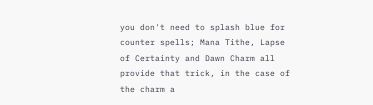you don't need to splash blue for counter spells; Mana Tithe, Lapse of Certainty and Dawn Charm all provide that trick, in the case of the charm a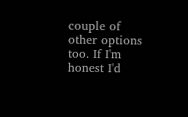couple of other options too. If I'm honest I'd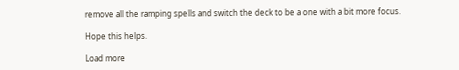remove all the ramping spells and switch the deck to be a one with a bit more focus.

Hope this helps.

Load more